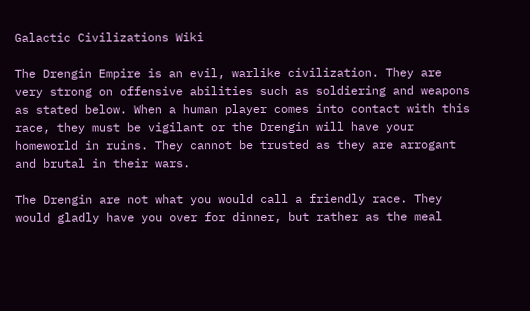Galactic Civilizations Wiki

The Drengin Empire is an evil, warlike civilization. They are very strong on offensive abilities such as soldiering and weapons as stated below. When a human player comes into contact with this race, they must be vigilant or the Drengin will have your homeworld in ruins. They cannot be trusted as they are arrogant and brutal in their wars.

The Drengin are not what you would call a friendly race. They would gladly have you over for dinner, but rather as the meal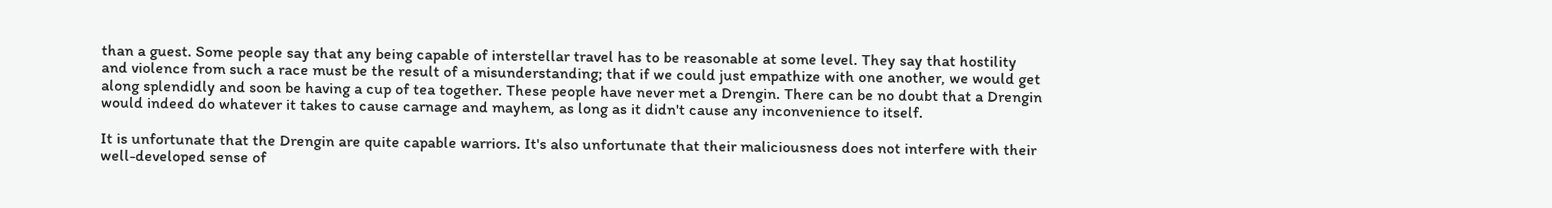than a guest. Some people say that any being capable of interstellar travel has to be reasonable at some level. They say that hostility and violence from such a race must be the result of a misunderstanding; that if we could just empathize with one another, we would get along splendidly and soon be having a cup of tea together. These people have never met a Drengin. There can be no doubt that a Drengin would indeed do whatever it takes to cause carnage and mayhem, as long as it didn't cause any inconvenience to itself.

It is unfortunate that the Drengin are quite capable warriors. It's also unfortunate that their maliciousness does not interfere with their well-developed sense of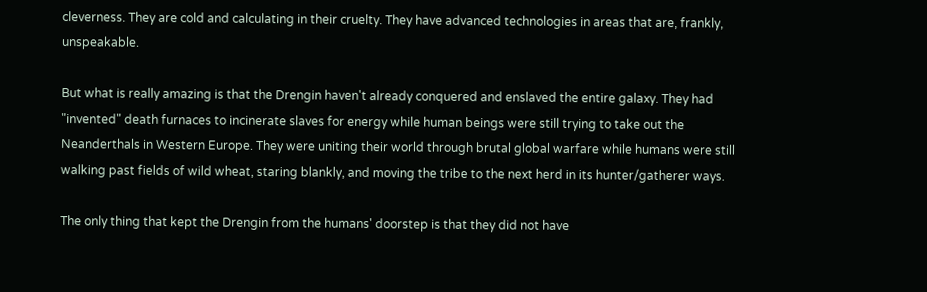cleverness. They are cold and calculating in their cruelty. They have advanced technologies in areas that are, frankly, unspeakable.

But what is really amazing is that the Drengin haven't already conquered and enslaved the entire galaxy. They had "invented" death furnaces to incinerate slaves for energy while human beings were still trying to take out the Neanderthals in Western Europe. They were uniting their world through brutal global warfare while humans were still walking past fields of wild wheat, staring blankly, and moving the tribe to the next herd in its hunter/gatherer ways.

The only thing that kept the Drengin from the humans' doorstep is that they did not have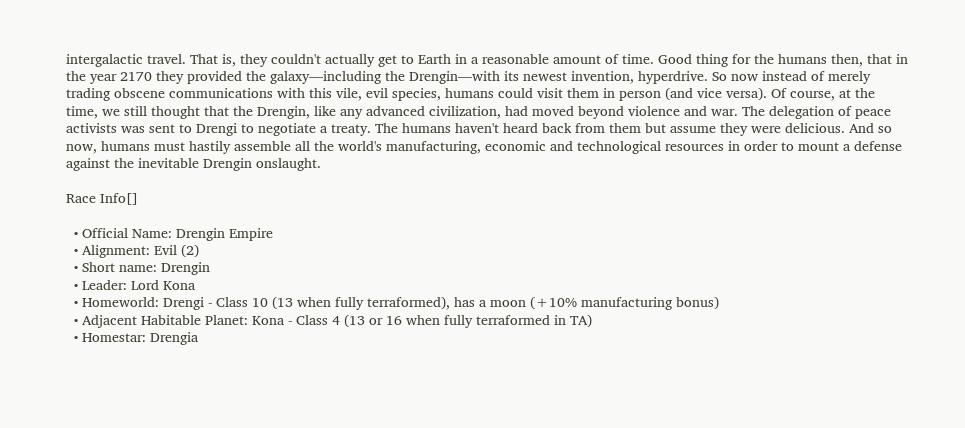intergalactic travel. That is, they couldn't actually get to Earth in a reasonable amount of time. Good thing for the humans then, that in the year 2170 they provided the galaxy—including the Drengin—with its newest invention, hyperdrive. So now instead of merely trading obscene communications with this vile, evil species, humans could visit them in person (and vice versa). Of course, at the time, we still thought that the Drengin, like any advanced civilization, had moved beyond violence and war. The delegation of peace activists was sent to Drengi to negotiate a treaty. The humans haven't heard back from them but assume they were delicious. And so now, humans must hastily assemble all the world's manufacturing, economic and technological resources in order to mount a defense against the inevitable Drengin onslaught.

Race Info[]

  • Official Name: Drengin Empire
  • Alignment: Evil (2)
  • Short name: Drengin
  • Leader: Lord Kona
  • Homeworld: Drengi - Class 10 (13 when fully terraformed), has a moon (+10% manufacturing bonus)
  • Adjacent Habitable Planet: Kona - Class 4 (13 or 16 when fully terraformed in TA)
  • Homestar: Drengia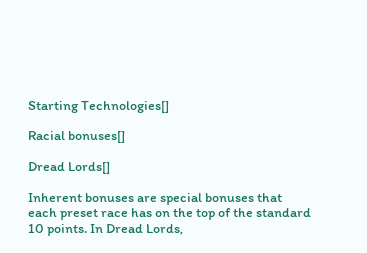Starting Technologies[]

Racial bonuses[]

Dread Lords[]

Inherent bonuses are special bonuses that each preset race has on the top of the standard 10 points. In Dread Lords,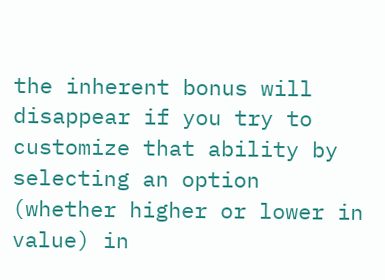the inherent bonus will disappear if you try to customize that ability by selecting an option (whether higher or lower in value) in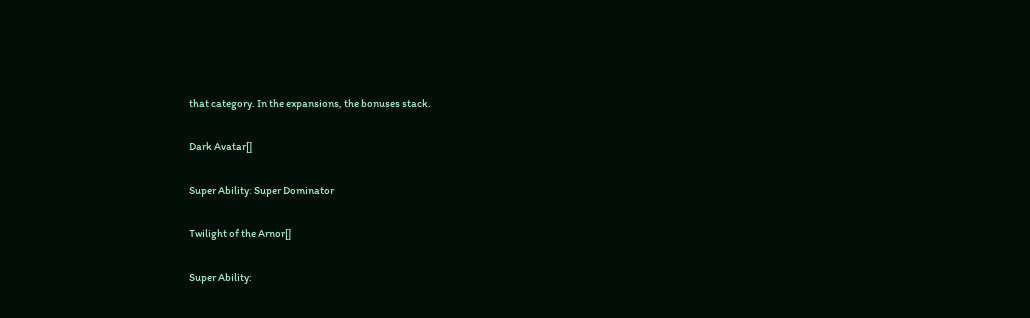that category. In the expansions, the bonuses stack.

Dark Avatar[]

Super Ability: Super Dominator

Twilight of the Arnor[]

Super Ability: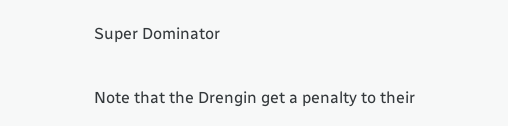Super Dominator

Note that the Drengin get a penalty to their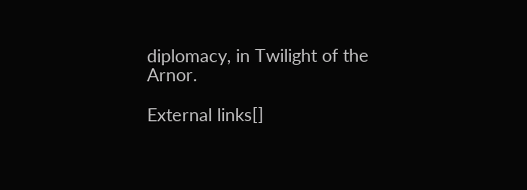diplomacy, in Twilight of the Arnor.

External links[]